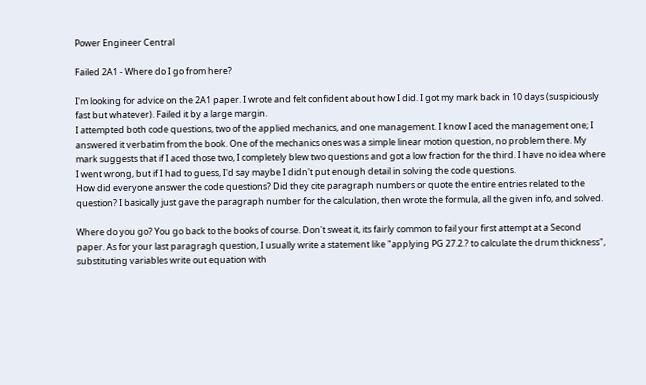Power Engineer Central

Failed 2A1 - Where do I go from here?

I'm looking for advice on the 2A1 paper. I wrote and felt confident about how I did. I got my mark back in 10 days (suspiciously fast but whatever). Failed it by a large margin.
I attempted both code questions, two of the applied mechanics, and one management. I know I aced the management one; I answered it verbatim from the book. One of the mechanics ones was a simple linear motion question, no problem there. My mark suggests that if I aced those two, I completely blew two questions and got a low fraction for the third. I have no idea where I went wrong, but if I had to guess, I'd say maybe I didn't put enough detail in solving the code questions.
How did everyone answer the code questions? Did they cite paragraph numbers or quote the entire entries related to the question? I basically just gave the paragraph number for the calculation, then wrote the formula, all the given info, and solved.

Where do you go? You go back to the books of course. Don't sweat it, its fairly common to fail your first attempt at a Second paper. As for your last paragragh question, I usually write a statement like "applying PG 27.2.? to calculate the drum thickness", substituting variables write out equation with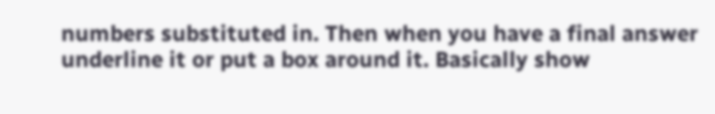numbers substituted in. Then when you have a final answer underline it or put a box around it. Basically show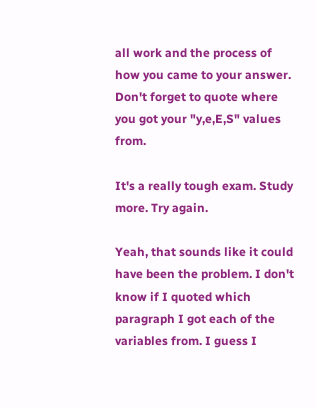all work and the process of how you came to your answer. Don't forget to quote where you got your "y,e,E,S" values from.

It's a really tough exam. Study more. Try again.

Yeah, that sounds like it could have been the problem. I don't know if I quoted which paragraph I got each of the variables from. I guess I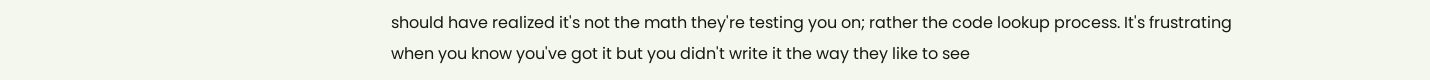should have realized it's not the math they're testing you on; rather the code lookup process. It's frustrating when you know you've got it but you didn't write it the way they like to see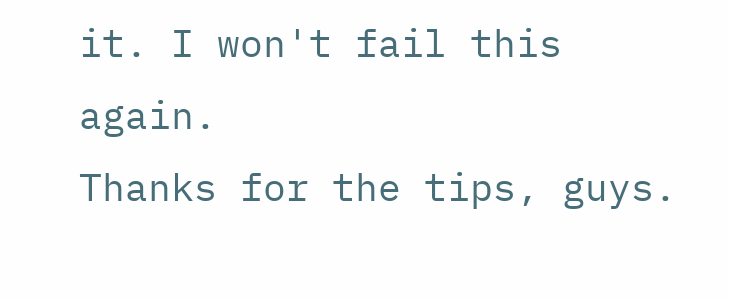it. I won't fail this again.
Thanks for the tips, guys.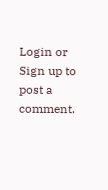Login or Sign up to post a comment.